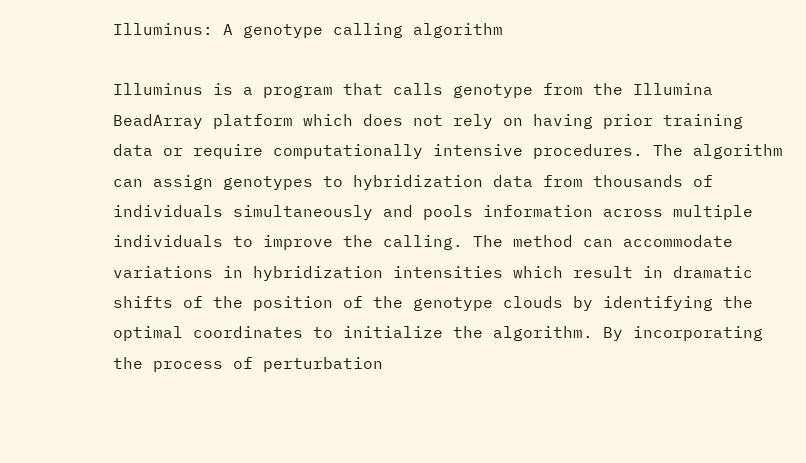Illuminus: A genotype calling algorithm

Illuminus is a program that calls genotype from the Illumina BeadArray platform which does not rely on having prior training data or require computationally intensive procedures. The algorithm can assign genotypes to hybridization data from thousands of individuals simultaneously and pools information across multiple individuals to improve the calling. The method can accommodate variations in hybridization intensities which result in dramatic shifts of the position of the genotype clouds by identifying the optimal coordinates to initialize the algorithm. By incorporating the process of perturbation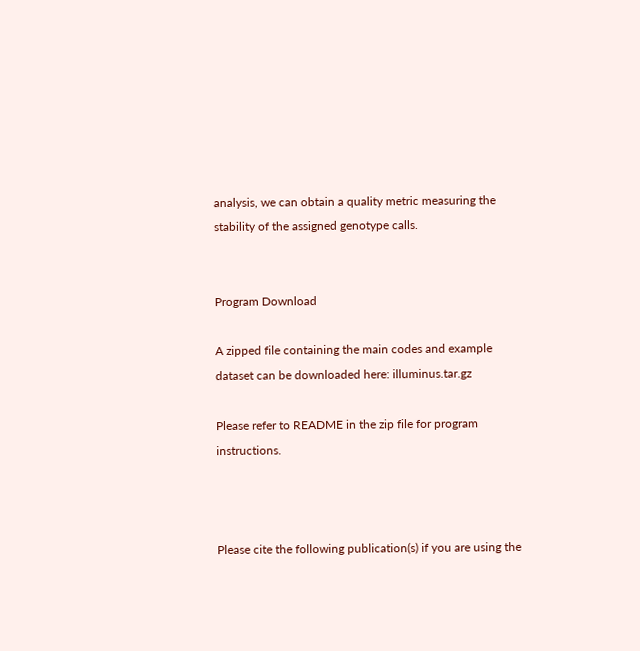analysis, we can obtain a quality metric measuring the stability of the assigned genotype calls.


Program Download

A zipped file containing the main codes and example dataset can be downloaded here: illuminus.tar.gz

Please refer to README in the zip file for program instructions.



Please cite the following publication(s) if you are using the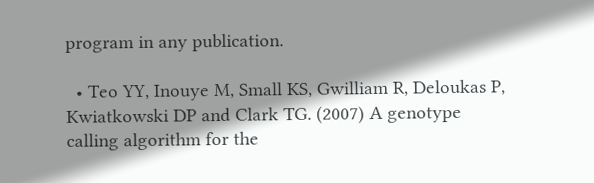program in any publication.

  • Teo YY, Inouye M, Small KS, Gwilliam R, Deloukas P, Kwiatkowski DP and Clark TG. (2007) A genotype calling algorithm for the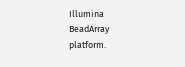Illumina BeadArray platform.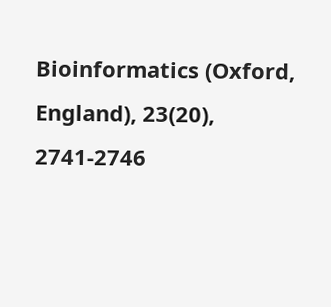Bioinformatics (Oxford, England), 23(20), 2741-2746